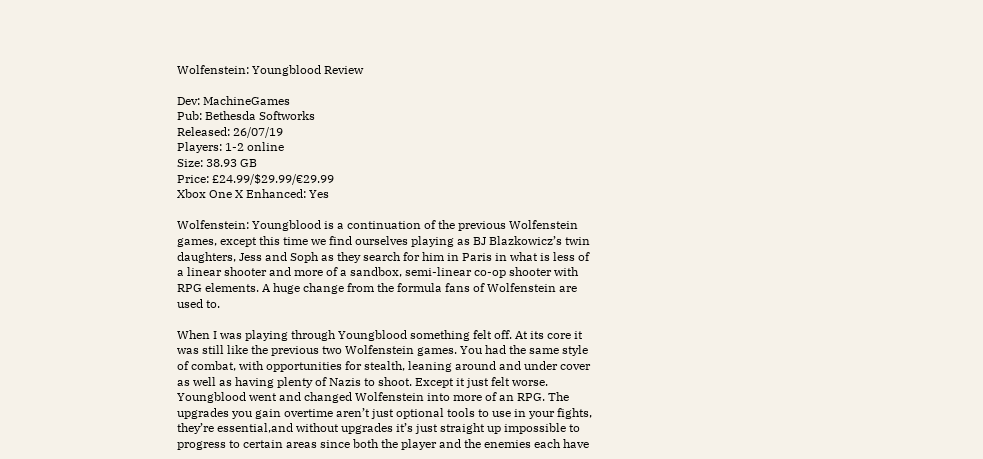Wolfenstein: Youngblood Review

Dev: MachineGames
Pub: Bethesda Softworks
Released: 26/07/19
Players: 1-2 online
Size: 38.93 GB
Price: £24.99/$29.99/€29.99
Xbox One X Enhanced: Yes

Wolfenstein: Youngblood is a continuation of the previous Wolfenstein games, except this time we find ourselves playing as BJ Blazkowicz’s twin daughters, Jess and Soph as they search for him in Paris in what is less of a linear shooter and more of a sandbox, semi-linear co-op shooter with RPG elements. A huge change from the formula fans of Wolfenstein are used to.

When I was playing through Youngblood something felt off. At its core it was still like the previous two Wolfenstein games. You had the same style of combat, with opportunities for stealth, leaning around and under cover as well as having plenty of Nazis to shoot. Except it just felt worse. Youngblood went and changed Wolfenstein into more of an RPG. The upgrades you gain overtime aren’t just optional tools to use in your fights, they’re essential,and without upgrades it’s just straight up impossible to progress to certain areas since both the player and the enemies each have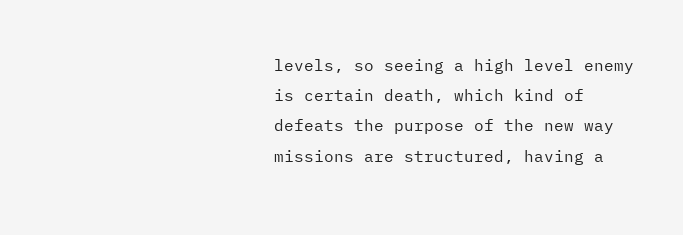levels, so seeing a high level enemy is certain death, which kind of defeats the purpose of the new way missions are structured, having a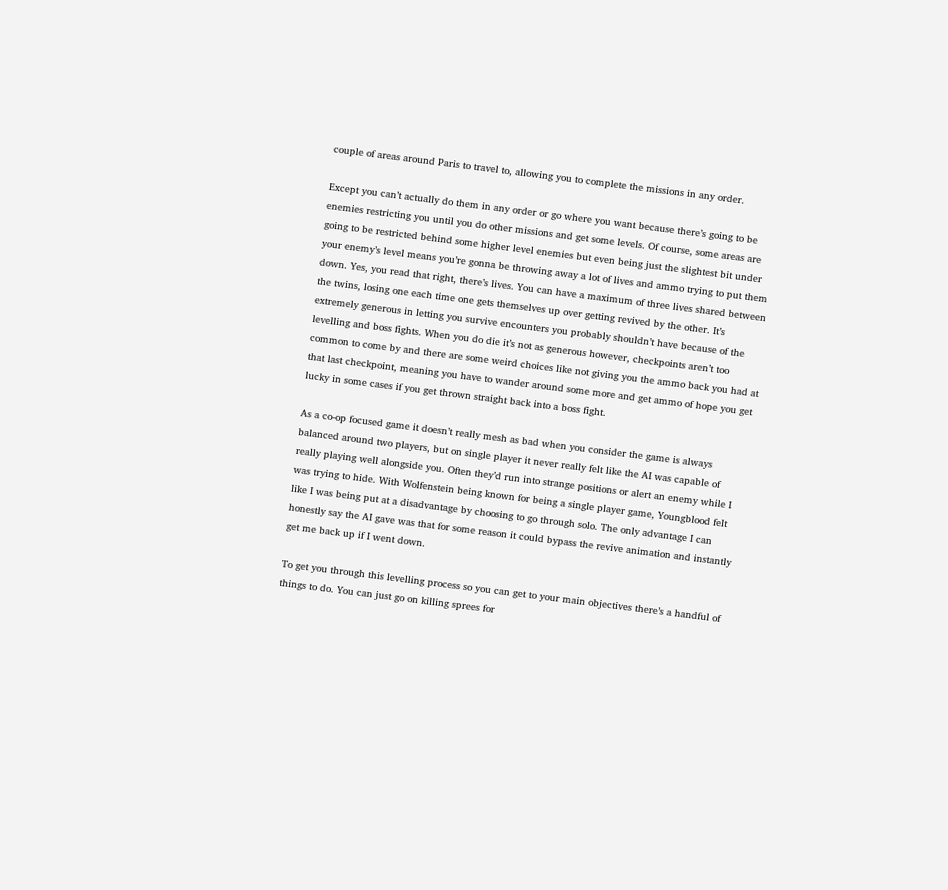couple of areas around Paris to travel to, allowing you to complete the missions in any order.

Except you can’t actually do them in any order or go where you want because there’s going to be enemies restricting you until you do other missions and get some levels. Of course, some areas are going to be restricted behind some higher level enemies but even being just the slightest bit under your enemy’s level means you’re gonna be throwing away a lot of lives and ammo trying to put them down. Yes, you read that right, there’s lives. You can have a maximum of three lives shared between the twins, losing one each time one gets themselves up over getting revived by the other. It’s extremely generous in letting you survive encounters you probably shouldn’t have because of the levelling and boss fights. When you do die it’s not as generous however, checkpoints aren’t too common to come by and there are some weird choices like not giving you the ammo back you had at that last checkpoint, meaning you have to wander around some more and get ammo of hope you get lucky in some cases if you get thrown straight back into a boss fight.

As a co-op focused game it doesn’t really mesh as bad when you consider the game is always balanced around two players, but on single player it never really felt like the AI was capable of really playing well alongside you. Often they’d run into strange positions or alert an enemy while I was trying to hide. With Wolfenstein being known for being a single player game, Youngblood felt like I was being put at a disadvantage by choosing to go through solo. The only advantage I can honestly say the AI gave was that for some reason it could bypass the revive animation and instantly get me back up if I went down.

To get you through this levelling process so you can get to your main objectives there’s a handful of things to do. You can just go on killing sprees for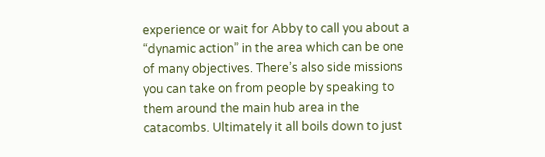experience or wait for Abby to call you about a “dynamic action” in the area which can be one of many objectives. There’s also side missions you can take on from people by speaking to them around the main hub area in the catacombs. Ultimately it all boils down to just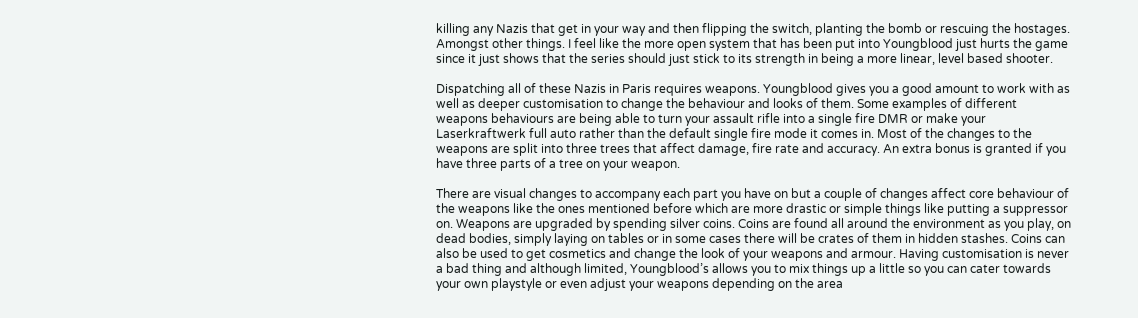killing any Nazis that get in your way and then flipping the switch, planting the bomb or rescuing the hostages. Amongst other things. I feel like the more open system that has been put into Youngblood just hurts the game since it just shows that the series should just stick to its strength in being a more linear, level based shooter.

Dispatching all of these Nazis in Paris requires weapons. Youngblood gives you a good amount to work with as well as deeper customisation to change the behaviour and looks of them. Some examples of different weapons behaviours are being able to turn your assault rifle into a single fire DMR or make your Laserkraftwerk full auto rather than the default single fire mode it comes in. Most of the changes to the weapons are split into three trees that affect damage, fire rate and accuracy. An extra bonus is granted if you have three parts of a tree on your weapon.

There are visual changes to accompany each part you have on but a couple of changes affect core behaviour of the weapons like the ones mentioned before which are more drastic or simple things like putting a suppressor on. Weapons are upgraded by spending silver coins. Coins are found all around the environment as you play, on dead bodies, simply laying on tables or in some cases there will be crates of them in hidden stashes. Coins can also be used to get cosmetics and change the look of your weapons and armour. Having customisation is never a bad thing and although limited, Youngblood’s allows you to mix things up a little so you can cater towards your own playstyle or even adjust your weapons depending on the area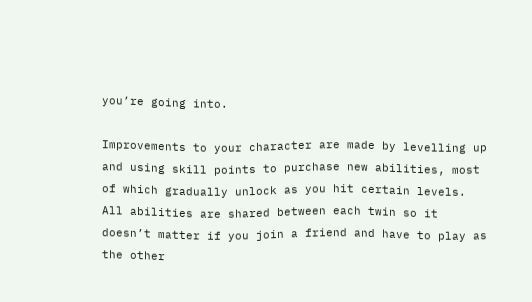you’re going into.

Improvements to your character are made by levelling up and using skill points to purchase new abilities, most of which gradually unlock as you hit certain levels. All abilities are shared between each twin so it doesn’t matter if you join a friend and have to play as the other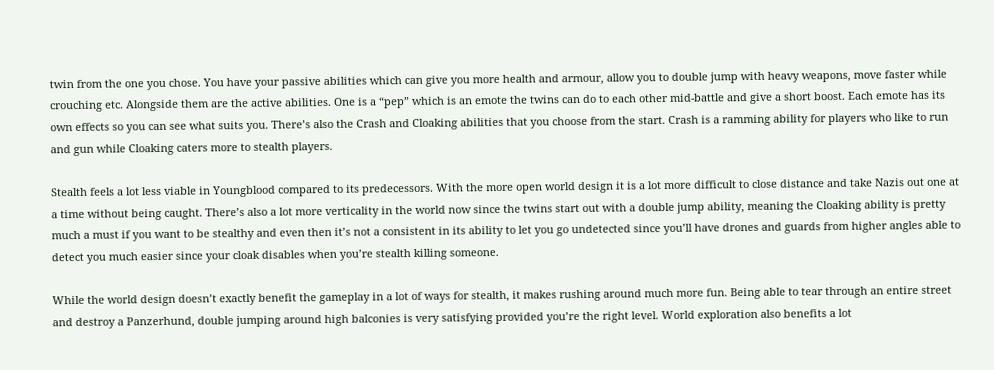twin from the one you chose. You have your passive abilities which can give you more health and armour, allow you to double jump with heavy weapons, move faster while crouching etc. Alongside them are the active abilities. One is a “pep” which is an emote the twins can do to each other mid-battle and give a short boost. Each emote has its own effects so you can see what suits you. There’s also the Crash and Cloaking abilities that you choose from the start. Crash is a ramming ability for players who like to run and gun while Cloaking caters more to stealth players.

Stealth feels a lot less viable in Youngblood compared to its predecessors. With the more open world design it is a lot more difficult to close distance and take Nazis out one at a time without being caught. There’s also a lot more verticality in the world now since the twins start out with a double jump ability, meaning the Cloaking ability is pretty much a must if you want to be stealthy and even then it’s not a consistent in its ability to let you go undetected since you’ll have drones and guards from higher angles able to detect you much easier since your cloak disables when you’re stealth killing someone.

While the world design doesn’t exactly benefit the gameplay in a lot of ways for stealth, it makes rushing around much more fun. Being able to tear through an entire street and destroy a Panzerhund, double jumping around high balconies is very satisfying provided you’re the right level. World exploration also benefits a lot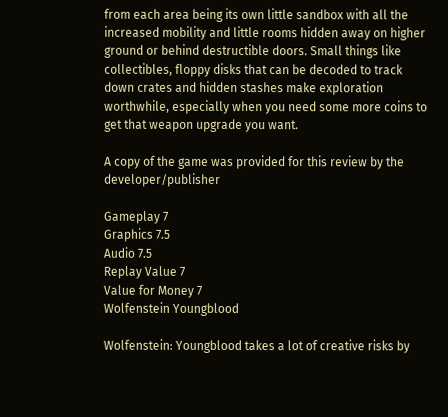from each area being its own little sandbox with all the increased mobility and little rooms hidden away on higher ground or behind destructible doors. Small things like collectibles, floppy disks that can be decoded to track down crates and hidden stashes make exploration worthwhile, especially when you need some more coins to get that weapon upgrade you want.

A copy of the game was provided for this review by the developer/publisher

Gameplay 7
Graphics 7.5
Audio 7.5
Replay Value 7
Value for Money 7
Wolfenstein Youngblood

Wolfenstein: Youngblood takes a lot of creative risks by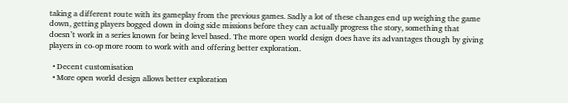taking a different route with its gameplay from the previous games. Sadly a lot of these changes end up weighing the game down, getting players bogged down in doing side missions before they can actually progress the story, something that doesn’t work in a series known for being level based. The more open world design does have its advantages though by giving players in co-op more room to work with and offering better exploration.

  • Decent customisation
  • More open world design allows better exploration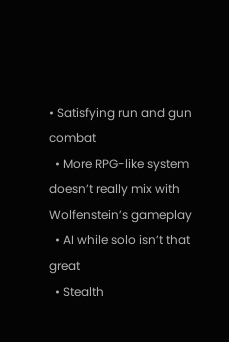• Satisfying run and gun combat
  • More RPG-like system doesn’t really mix with Wolfenstein’s gameplay
  • AI while solo isn’t that great
  • Stealth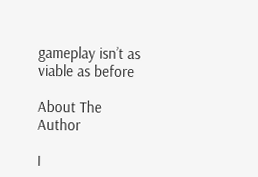gameplay isn’t as viable as before

About The Author

I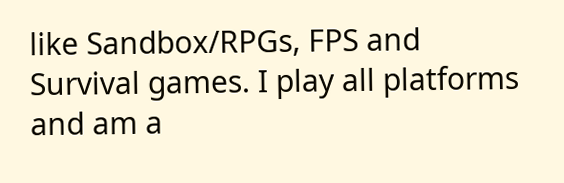like Sandbox/RPGs, FPS and Survival games. I play all platforms and am a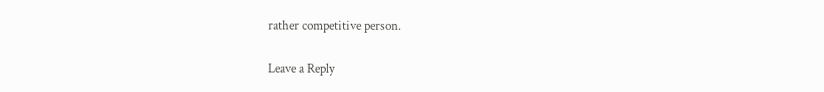rather competitive person.

Leave a Reply